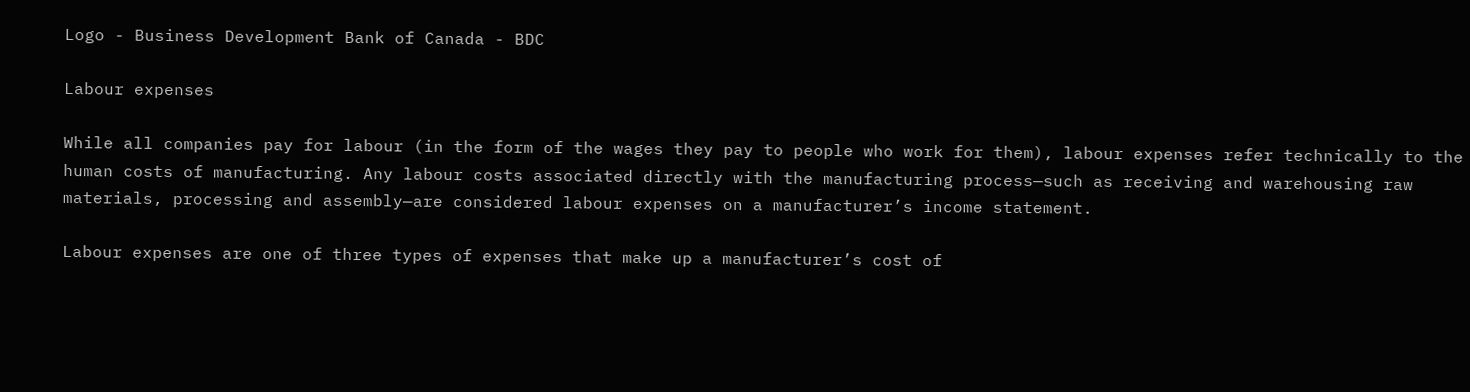Logo - Business Development Bank of Canada - BDC

Labour expenses

While all companies pay for labour (in the form of the wages they pay to people who work for them), labour expenses refer technically to the human costs of manufacturing. Any labour costs associated directly with the manufacturing process—such as receiving and warehousing raw materials, processing and assembly—are considered labour expenses on a manufacturer’s income statement.

Labour expenses are one of three types of expenses that make up a manufacturer’s cost of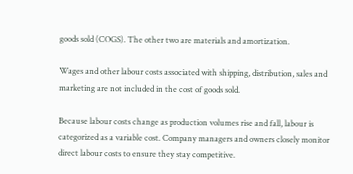goods sold (COGS). The other two are materials and amortization.

Wages and other labour costs associated with shipping, distribution, sales and marketing are not included in the cost of goods sold.

Because labour costs change as production volumes rise and fall, labour is categorized as a variable cost. Company managers and owners closely monitor direct labour costs to ensure they stay competitive.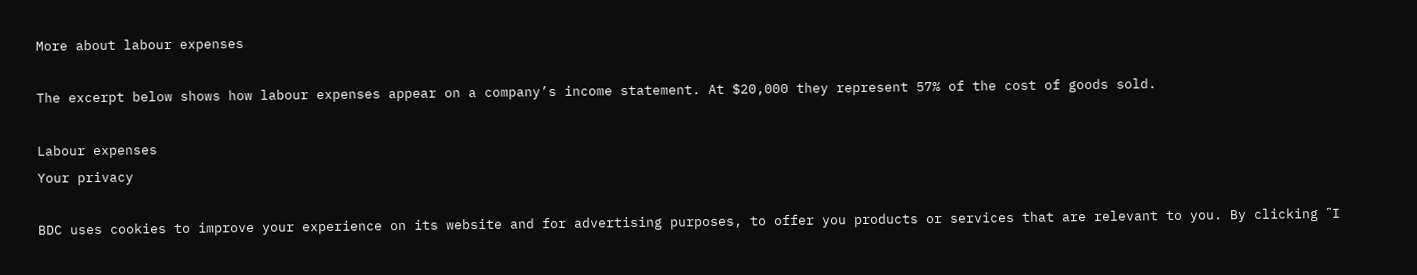More about labour expenses

The excerpt below shows how labour expenses appear on a company’s income statement. At $20,000 they represent 57% of the cost of goods sold.

Labour expenses
Your privacy

BDC uses cookies to improve your experience on its website and for advertising purposes, to offer you products or services that are relevant to you. By clicking ῝I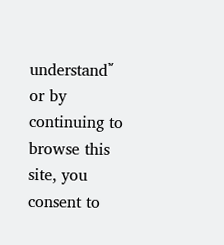understand῎ or by continuing to browse this site, you consent to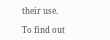their use.

To find out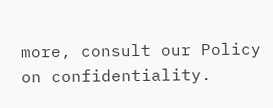more, consult our Policy on confidentiality.